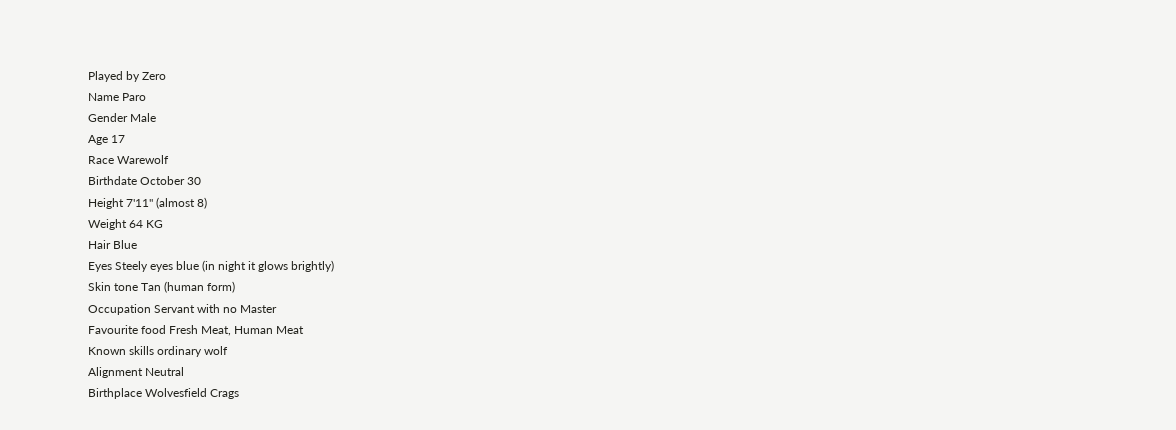Played by Zero
Name Paro
Gender Male
Age 17
Race Warewolf
Birthdate October 30
Height 7'11" (almost 8)
Weight 64 KG
Hair Blue
Eyes Steely eyes blue (in night it glows brightly)
Skin tone Tan (human form)
Occupation Servant with no Master
Favourite food Fresh Meat, Human Meat
Known skills ordinary wolf
Alignment Neutral
Birthplace Wolvesfield Crags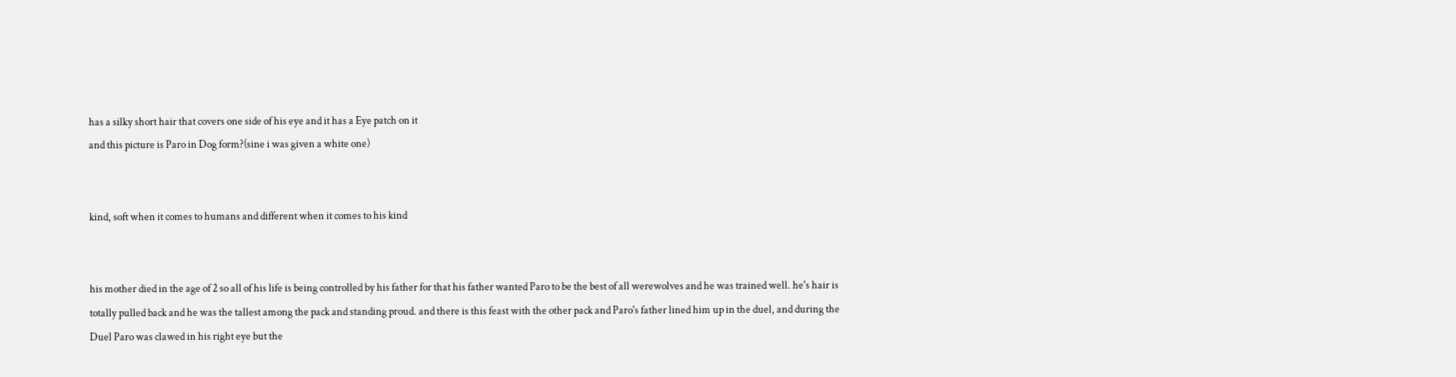has a silky short hair that covers one side of his eye and it has a Eye patch on it
and this picture is Paro in Dog form?(sine i was given a white one)


kind, soft when it comes to humans and different when it comes to his kind


his mother died in the age of 2 so all of his life is being controlled by his father for that his father wanted Paro to be the best of all werewolves and he was trained well. he's hair is totally pulled back and he was the tallest among the pack and standing proud. and there is this feast with the other pack and Paro's father lined him up in the duel, and during the Duel Paro was clawed in his right eye but the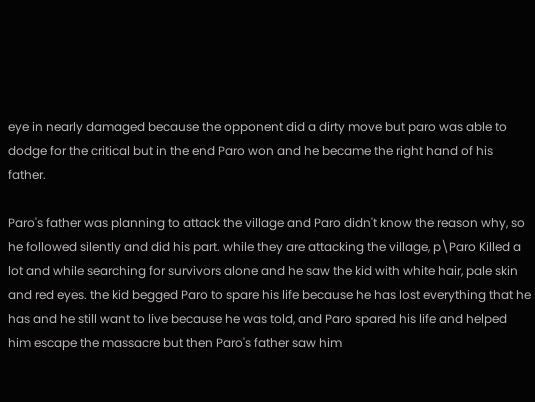eye in nearly damaged because the opponent did a dirty move but paro was able to dodge for the critical but in the end Paro won and he became the right hand of his father.

Paro's father was planning to attack the village and Paro didn't know the reason why, so he followed silently and did his part. while they are attacking the village, p\Paro Killed a lot and while searching for survivors alone and he saw the kid with white hair, pale skin and red eyes. the kid begged Paro to spare his life because he has lost everything that he has and he still want to live because he was told, and Paro spared his life and helped him escape the massacre but then Paro's father saw him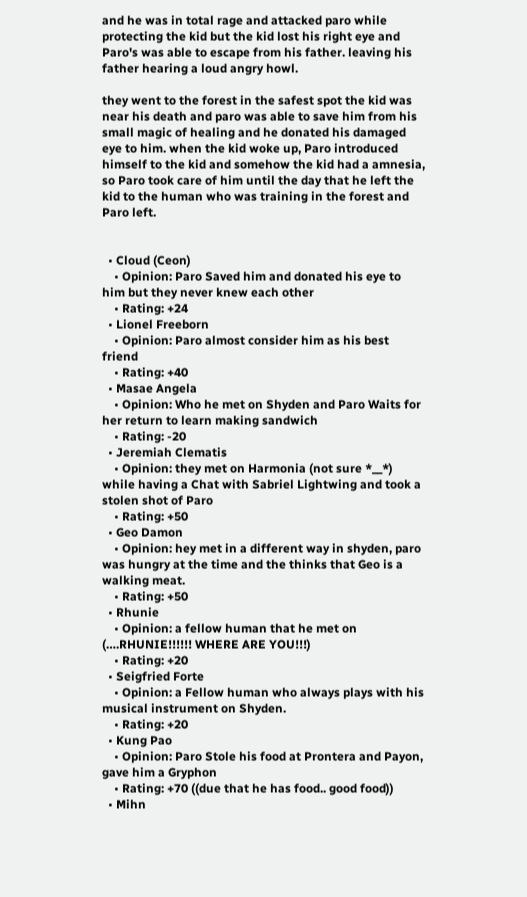and he was in total rage and attacked paro while protecting the kid but the kid lost his right eye and Paro's was able to escape from his father. leaving his father hearing a loud angry howl.

they went to the forest in the safest spot the kid was near his death and paro was able to save him from his small magic of healing and he donated his damaged eye to him. when the kid woke up, Paro introduced himself to the kid and somehow the kid had a amnesia, so Paro took care of him until the day that he left the kid to the human who was training in the forest and Paro left.


  • Cloud (Ceon)
    • Opinion: Paro Saved him and donated his eye to him but they never knew each other
    • Rating: +24
  • Lionel Freeborn
    • Opinion: Paro almost consider him as his best friend
    • Rating: +40
  • Masae Angela
    • Opinion: Who he met on Shyden and Paro Waits for her return to learn making sandwich
    • Rating: -20
  • Jeremiah Clematis
    • Opinion: they met on Harmonia (not sure *__*) while having a Chat with Sabriel Lightwing and took a stolen shot of Paro
    • Rating: +50
  • Geo Damon
    • Opinion: hey met in a different way in shyden, paro was hungry at the time and the thinks that Geo is a walking meat.
    • Rating: +50
  • Rhunie
    • Opinion: a fellow human that he met on (….RHUNIE!!!!!! WHERE ARE YOU!!!)
    • Rating: +20
  • Seigfried Forte
    • Opinion: a Fellow human who always plays with his musical instrument on Shyden.
    • Rating: +20
  • Kung Pao
    • Opinion: Paro Stole his food at Prontera and Payon, gave him a Gryphon
    • Rating: +70 ((due that he has food.. good food))
  • Mihn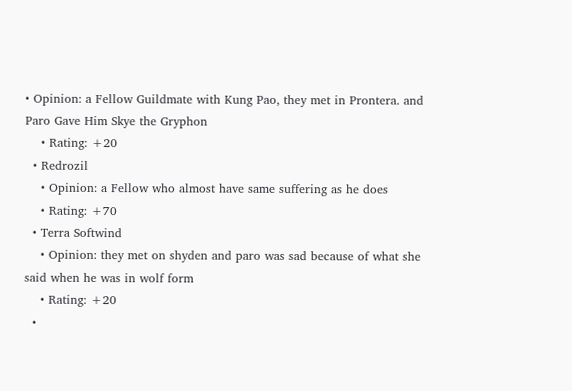• Opinion: a Fellow Guildmate with Kung Pao, they met in Prontera. and Paro Gave Him Skye the Gryphon
    • Rating: +20
  • Redrozil
    • Opinion: a Fellow who almost have same suffering as he does
    • Rating: +70
  • Terra Softwind
    • Opinion: they met on shyden and paro was sad because of what she said when he was in wolf form
    • Rating: +20
  •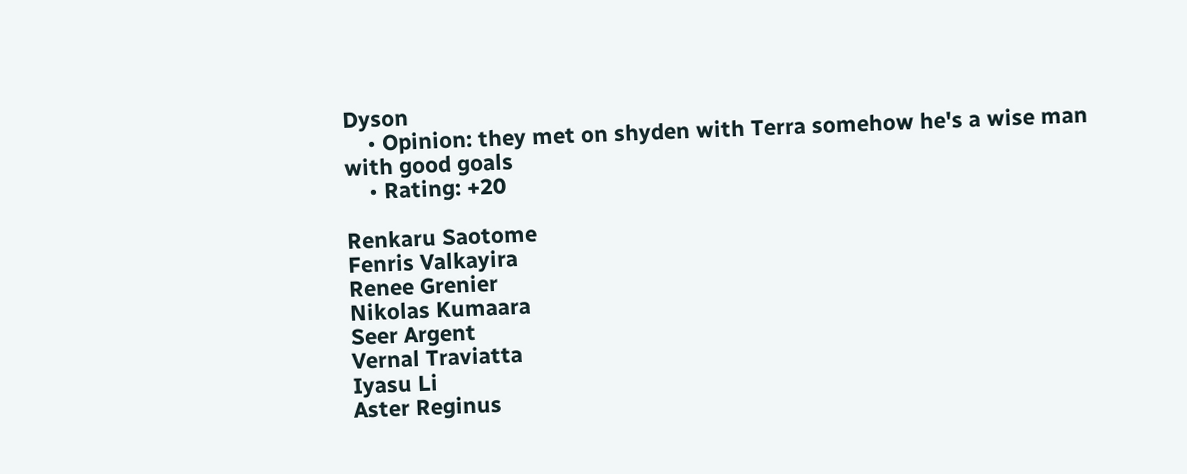Dyson
    • Opinion: they met on shyden with Terra somehow he's a wise man with good goals
    • Rating: +20

Renkaru Saotome
Fenris Valkayira
Renee Grenier
Nikolas Kumaara
Seer Argent
Vernal Traviatta
Iyasu Li
Aster Reginus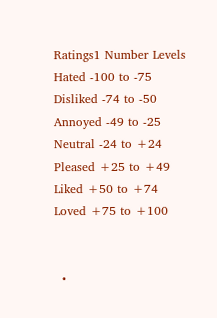Ratings1 Number Levels
Hated -100 to -75
Disliked -74 to -50
Annoyed -49 to -25
Neutral -24 to +24
Pleased +25 to +49
Liked +50 to +74
Loved +75 to +100


  •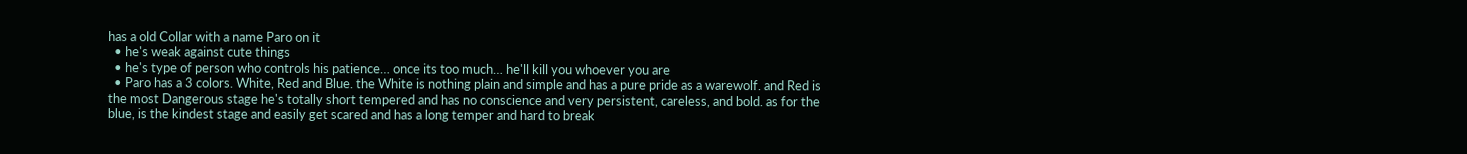has a old Collar with a name Paro on it
  • he's weak against cute things
  • he's type of person who controls his patience… once its too much… he'll kill you whoever you are
  • Paro has a 3 colors. White, Red and Blue. the White is nothing plain and simple and has a pure pride as a warewolf. and Red is the most Dangerous stage he's totally short tempered and has no conscience and very persistent, careless, and bold. as for the blue, is the kindest stage and easily get scared and has a long temper and hard to break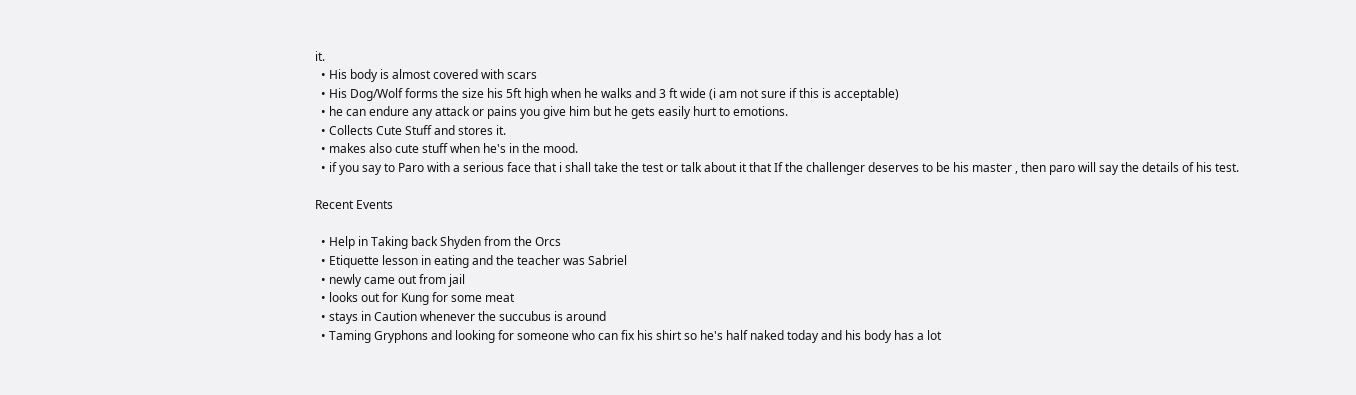it.
  • His body is almost covered with scars
  • His Dog/Wolf forms the size his 5ft high when he walks and 3 ft wide (i am not sure if this is acceptable)
  • he can endure any attack or pains you give him but he gets easily hurt to emotions.
  • Collects Cute Stuff and stores it.
  • makes also cute stuff when he's in the mood.
  • if you say to Paro with a serious face that i shall take the test or talk about it that If the challenger deserves to be his master , then paro will say the details of his test.

Recent Events

  • Help in Taking back Shyden from the Orcs
  • Etiquette lesson in eating and the teacher was Sabriel
  • newly came out from jail
  • looks out for Kung for some meat
  • stays in Caution whenever the succubus is around
  • Taming Gryphons and looking for someone who can fix his shirt so he's half naked today and his body has a lot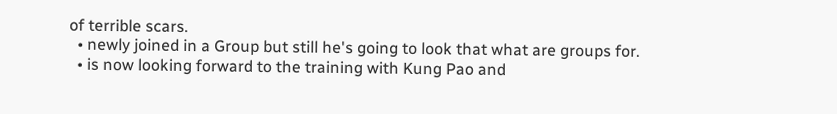of terrible scars.
  • newly joined in a Group but still he's going to look that what are groups for.
  • is now looking forward to the training with Kung Pao and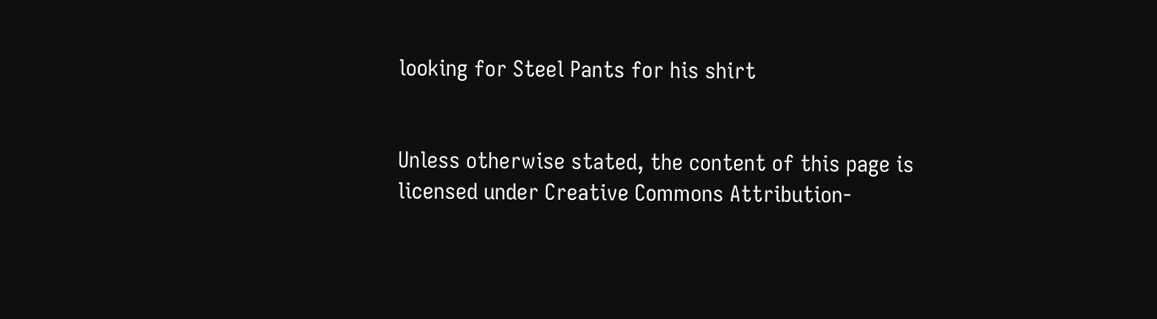looking for Steel Pants for his shirt


Unless otherwise stated, the content of this page is licensed under Creative Commons Attribution-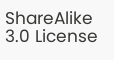ShareAlike 3.0 License